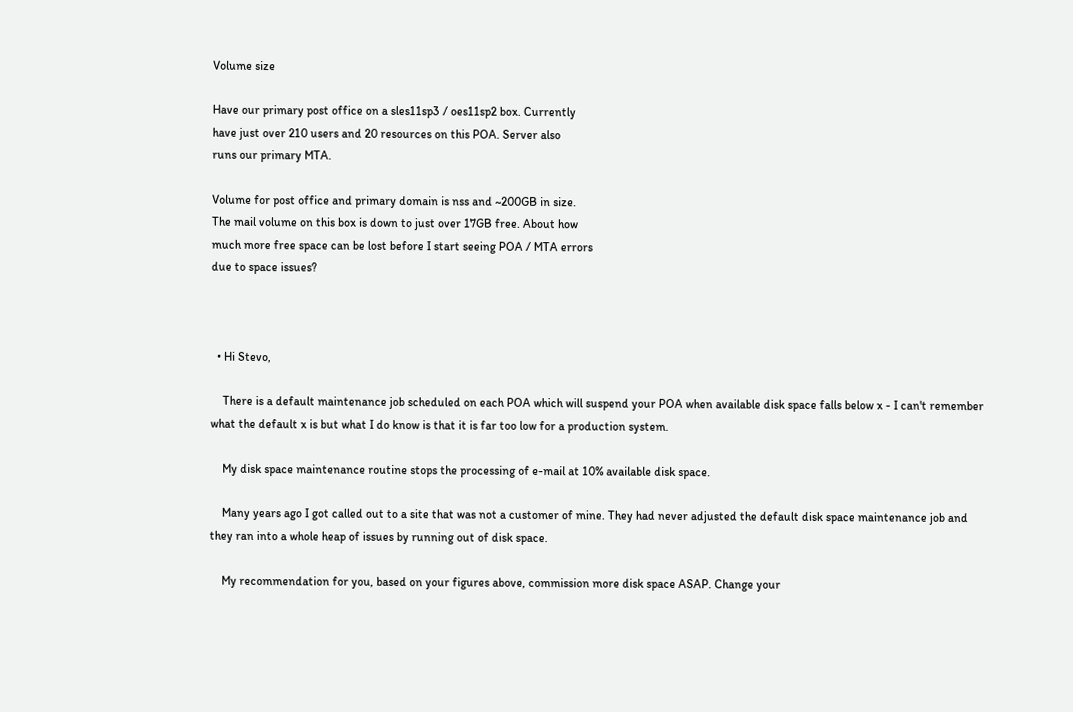Volume size

Have our primary post office on a sles11sp3 / oes11sp2 box. Currently
have just over 210 users and 20 resources on this POA. Server also
runs our primary MTA.

Volume for post office and primary domain is nss and ~200GB in size.
The mail volume on this box is down to just over 17GB free. About how
much more free space can be lost before I start seeing POA / MTA errors
due to space issues?



  • Hi Stevo,

    There is a default maintenance job scheduled on each POA which will suspend your POA when available disk space falls below x - I can't remember what the default x is but what I do know is that it is far too low for a production system.

    My disk space maintenance routine stops the processing of e-mail at 10% available disk space.

    Many years ago I got called out to a site that was not a customer of mine. They had never adjusted the default disk space maintenance job and they ran into a whole heap of issues by running out of disk space.

    My recommendation for you, based on your figures above, commission more disk space ASAP. Change your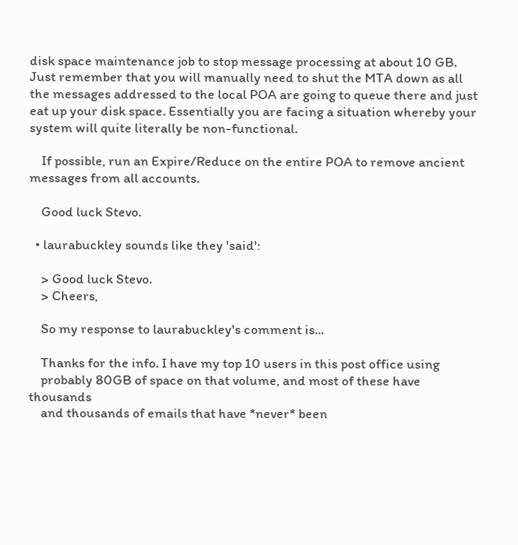disk space maintenance job to stop message processing at about 10 GB. Just remember that you will manually need to shut the MTA down as all the messages addressed to the local POA are going to queue there and just eat up your disk space. Essentially you are facing a situation whereby your system will quite literally be non-functional.

    If possible, run an Expire/Reduce on the entire POA to remove ancient messages from all accounts.

    Good luck Stevo.

  • laurabuckley sounds like they 'said':

    > Good luck Stevo.
    > Cheers,

    So my response to laurabuckley's comment is...

    Thanks for the info. I have my top 10 users in this post office using
    probably 80GB of space on that volume, and most of these have thousands
    and thousands of emails that have *never* been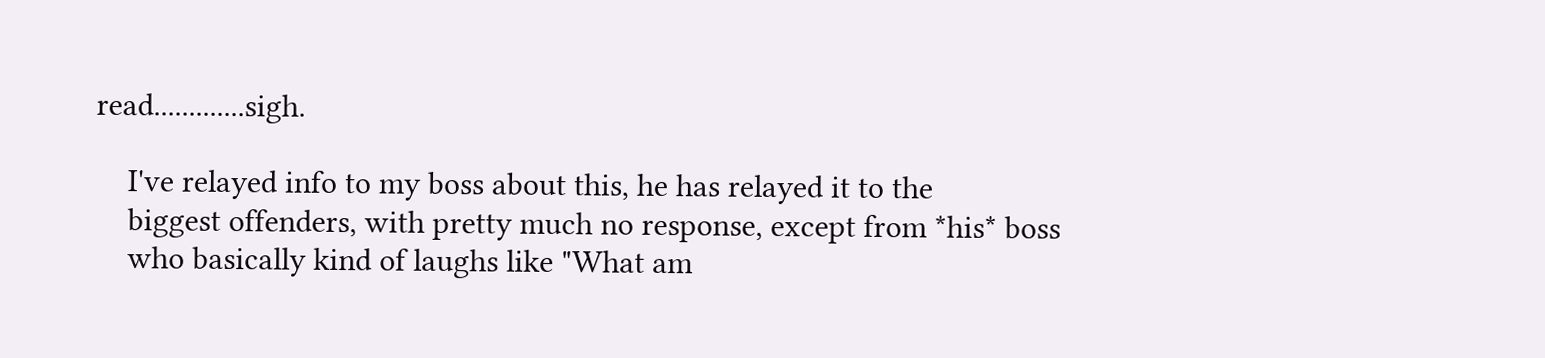read.............sigh.

    I've relayed info to my boss about this, he has relayed it to the
    biggest offenders, with pretty much no response, except from *his* boss
    who basically kind of laughs like "What am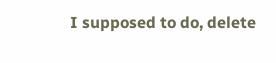I supposed to do, delete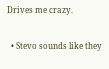Drives me crazy.

  • Stevo sounds like they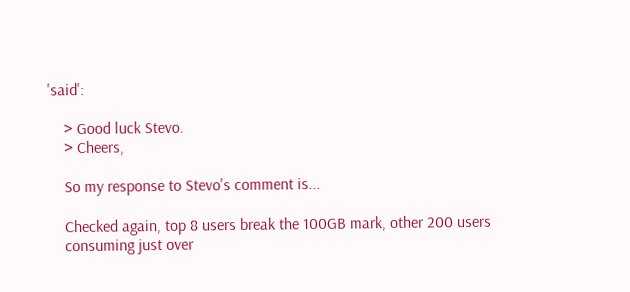'said':

    > Good luck Stevo.
    > Cheers,

    So my response to Stevo's comment is...

    Checked again, top 8 users break the 100GB mark, other 200 users
    consuming just over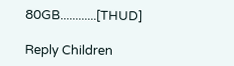80GB............[THUD]

Reply Children